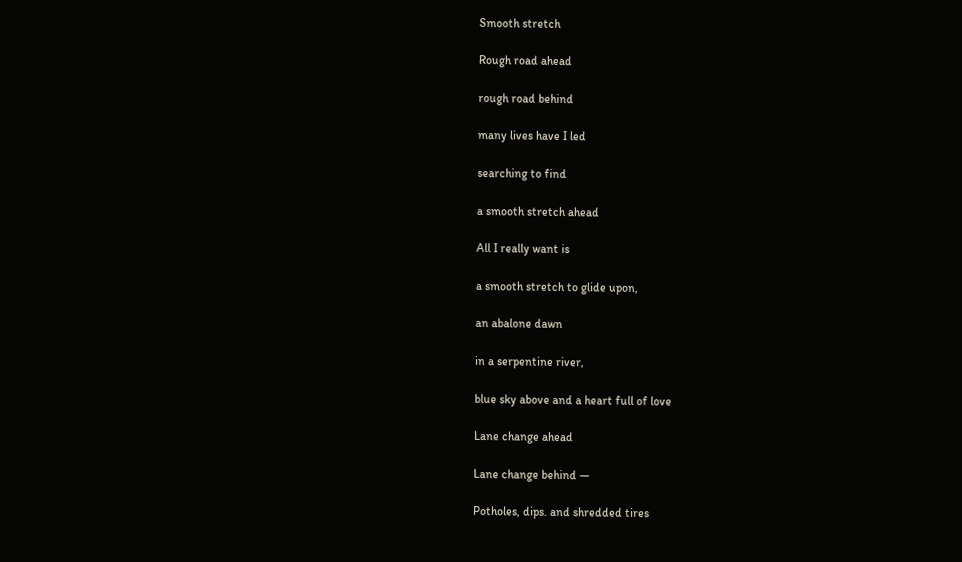Smooth stretch

Rough road ahead

rough road behind

many lives have I led

searching to find

a smooth stretch ahead

All I really want is

a smooth stretch to glide upon,

an abalone dawn

in a serpentine river,

blue sky above and a heart full of love

Lane change ahead

Lane change behind —

Potholes, dips. and shredded tires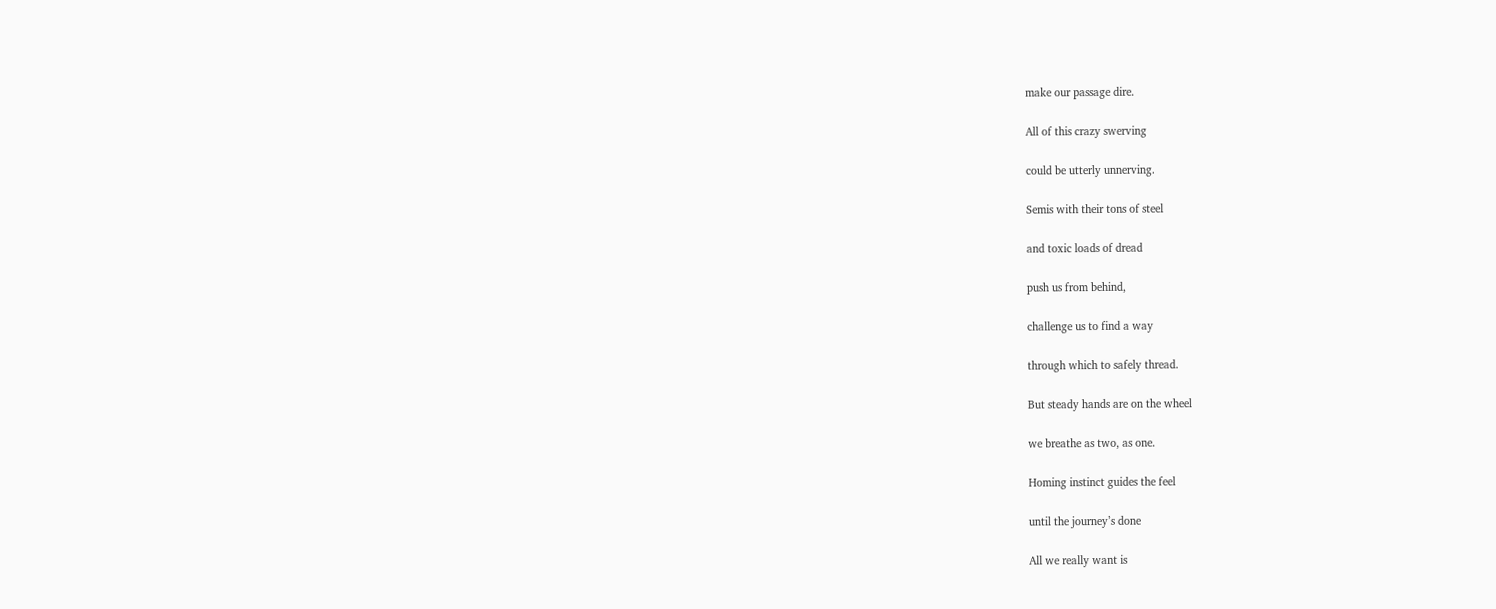make our passage dire.

All of this crazy swerving

could be utterly unnerving.

Semis with their tons of steel

and toxic loads of dread

push us from behind,

challenge us to find a way

through which to safely thread.

But steady hands are on the wheel

we breathe as two, as one.

Homing instinct guides the feel

until the journey’s done

All we really want is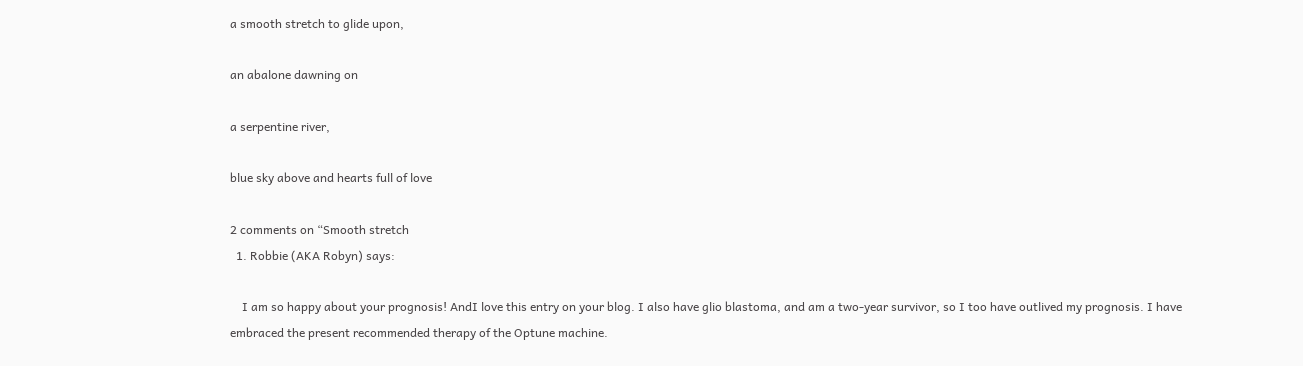a smooth stretch to glide upon,

an abalone dawning on

a serpentine river,

blue sky above and hearts full of love

2 comments on “Smooth stretch
  1. Robbie (AKA Robyn) says:

    I am so happy about your prognosis! AndI love this entry on your blog. I also have glio blastoma, and am a two-year survivor, so I too have outlived my prognosis. I have embraced the present recommended therapy of the Optune machine.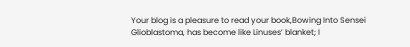Your blog is a pleasure to read your book,Bowing Into Sensei Glioblastoma, has become like Linuses’ blanket; I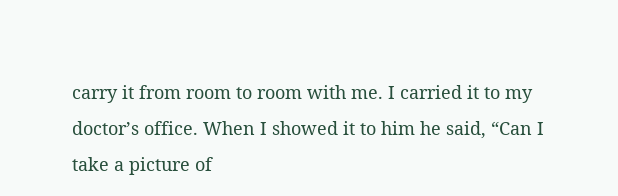carry it from room to room with me. I carried it to my doctor’s office. When I showed it to him he said, “Can I take a picture of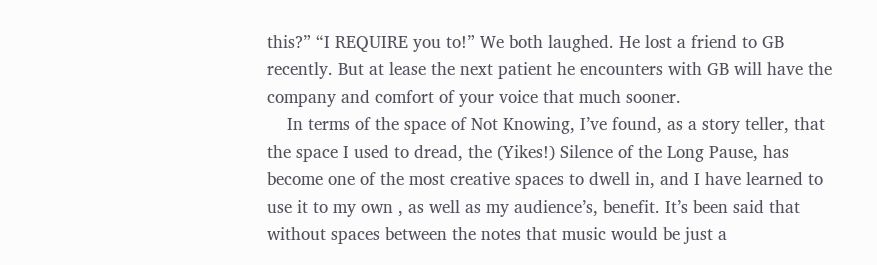this?” “I REQUIRE you to!” We both laughed. He lost a friend to GB recently. But at lease the next patient he encounters with GB will have the company and comfort of your voice that much sooner.
    In terms of the space of Not Knowing, I’ve found, as a story teller, that the space I used to dread, the (Yikes!) Silence of the Long Pause, has become one of the most creative spaces to dwell in, and I have learned to use it to my own , as well as my audience’s, benefit. It’s been said that without spaces between the notes that music would be just a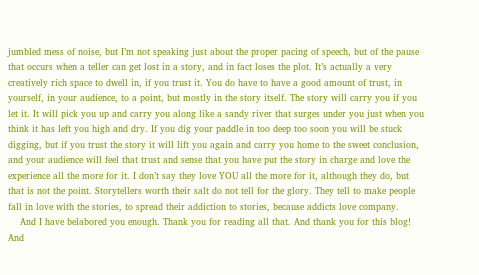jumbled mess of noise, but I’m not speaking just about the proper pacing of speech, but of the pause that occurs when a teller can get lost in a story, and in fact loses the plot. It’s actually a very creatively rich space to dwell in, if you trust it. You do have to have a good amount of trust, in yourself, in your audience, to a point, but mostly in the story itself. The story will carry you if you let it. It will pick you up and carry you along like a sandy river that surges under you just when you think it has left you high and dry. If you dig your paddle in too deep too soon you will be stuck digging, but if you trust the story it will lift you again and carry you home to the sweet conclusion, and your audience will feel that trust and sense that you have put the story in charge and love the experience all the more for it. I don’t say they love YOU all the more for it, although they do, but that is not the point. Storytellers worth their salt do not tell for the glory. They tell to make people fall in love with the stories, to spread their addiction to stories, because addicts love company.
    And I have belabored you enough. Thank you for reading all that. And thank you for this blog! And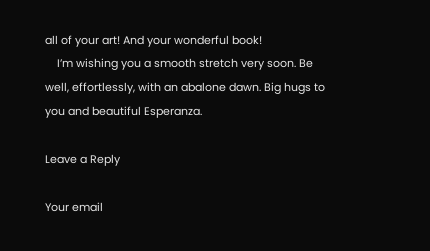all of your art! And your wonderful book!
    I’m wishing you a smooth stretch very soon. Be well, effortlessly, with an abalone dawn. Big hugs to you and beautiful Esperanza.

Leave a Reply

Your email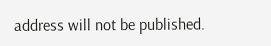address will not be published.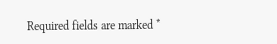Required fields are marked *